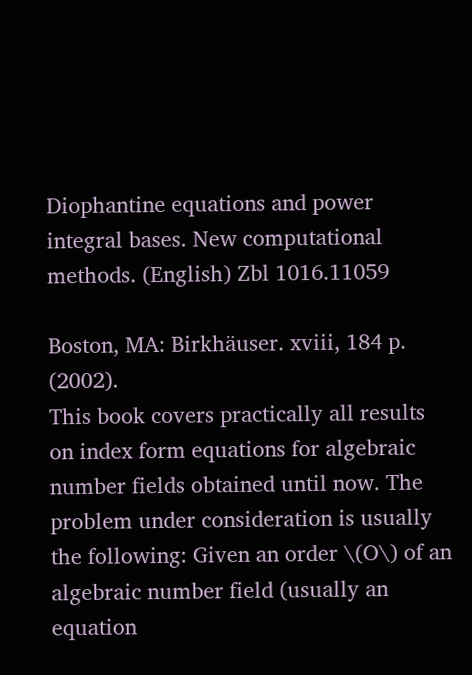Diophantine equations and power integral bases. New computational methods. (English) Zbl 1016.11059

Boston, MA: Birkhäuser. xviii, 184 p. (2002).
This book covers practically all results on index form equations for algebraic number fields obtained until now. The problem under consideration is usually the following: Given an order \(O\) of an algebraic number field (usually an equation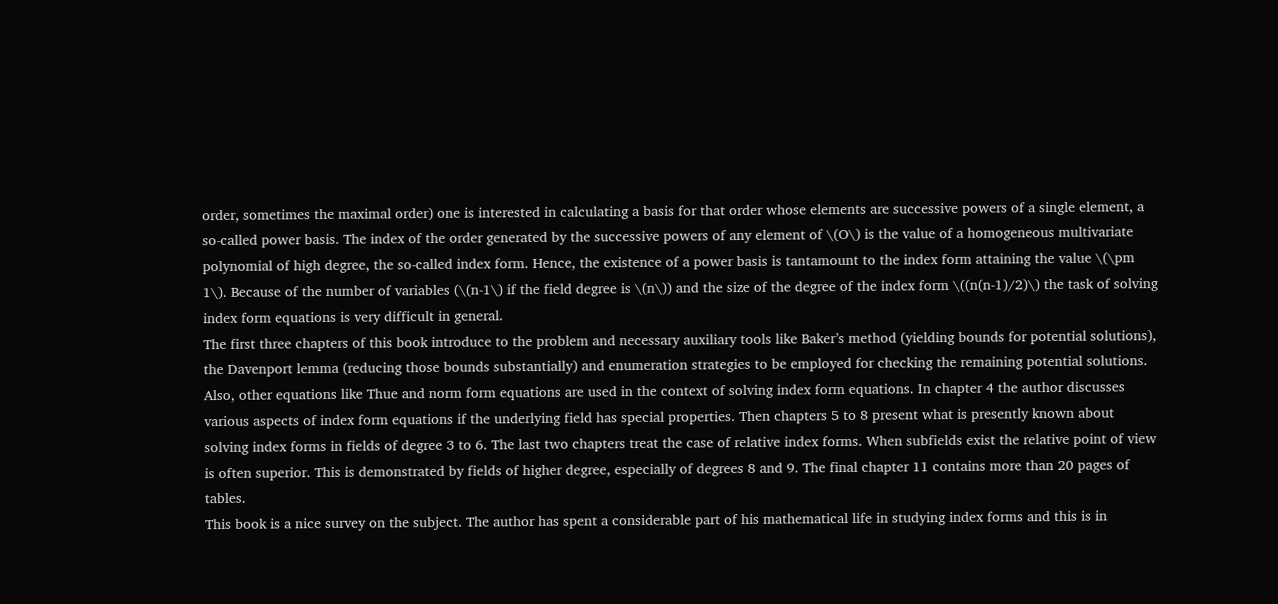order, sometimes the maximal order) one is interested in calculating a basis for that order whose elements are successive powers of a single element, a so-called power basis. The index of the order generated by the successive powers of any element of \(O\) is the value of a homogeneous multivariate polynomial of high degree, the so-called index form. Hence, the existence of a power basis is tantamount to the index form attaining the value \(\pm 1\). Because of the number of variables (\(n-1\) if the field degree is \(n\)) and the size of the degree of the index form \((n(n-1)/2)\) the task of solving index form equations is very difficult in general.
The first three chapters of this book introduce to the problem and necessary auxiliary tools like Baker’s method (yielding bounds for potential solutions), the Davenport lemma (reducing those bounds substantially) and enumeration strategies to be employed for checking the remaining potential solutions. Also, other equations like Thue and norm form equations are used in the context of solving index form equations. In chapter 4 the author discusses various aspects of index form equations if the underlying field has special properties. Then chapters 5 to 8 present what is presently known about solving index forms in fields of degree 3 to 6. The last two chapters treat the case of relative index forms. When subfields exist the relative point of view is often superior. This is demonstrated by fields of higher degree, especially of degrees 8 and 9. The final chapter 11 contains more than 20 pages of tables.
This book is a nice survey on the subject. The author has spent a considerable part of his mathematical life in studying index forms and this is in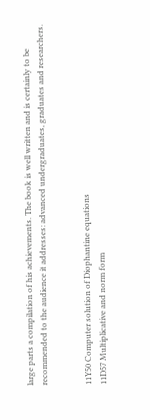large parts a compilation of his achievements. The book is well written and is certainly to be recommended to the audience it addresses: advanced undergraduates, graduates and researchers.


11Y50 Computer solution of Diophantine equations
11D57 Multiplicative and norm form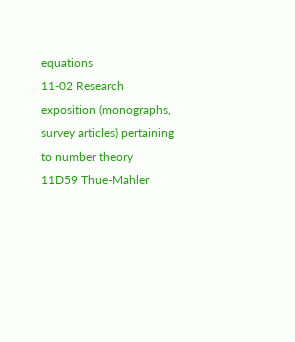equations
11-02 Research exposition (monographs, survey articles) pertaining to number theory
11D59 Thue-Mahler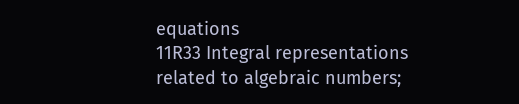equations
11R33 Integral representations related to algebraic numbers;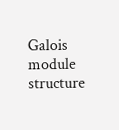Galois module structure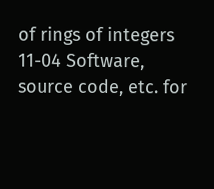of rings of integers
11-04 Software, source code, etc. for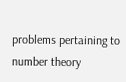problems pertaining to number theory